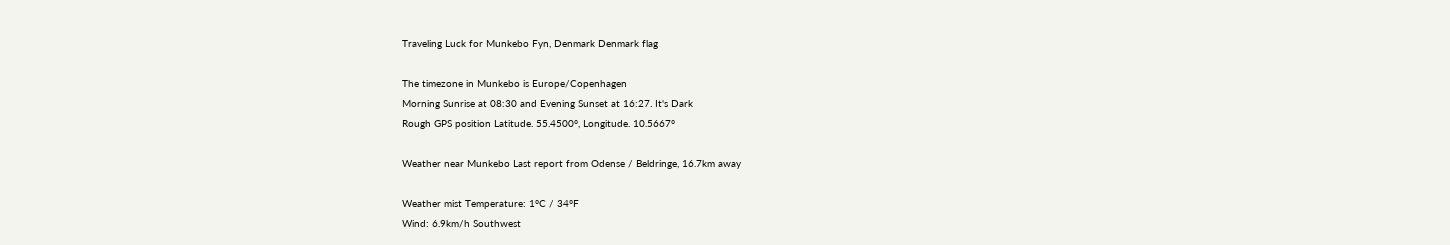Traveling Luck for Munkebo Fyn, Denmark Denmark flag

The timezone in Munkebo is Europe/Copenhagen
Morning Sunrise at 08:30 and Evening Sunset at 16:27. It's Dark
Rough GPS position Latitude. 55.4500°, Longitude. 10.5667°

Weather near Munkebo Last report from Odense / Beldringe, 16.7km away

Weather mist Temperature: 1°C / 34°F
Wind: 6.9km/h Southwest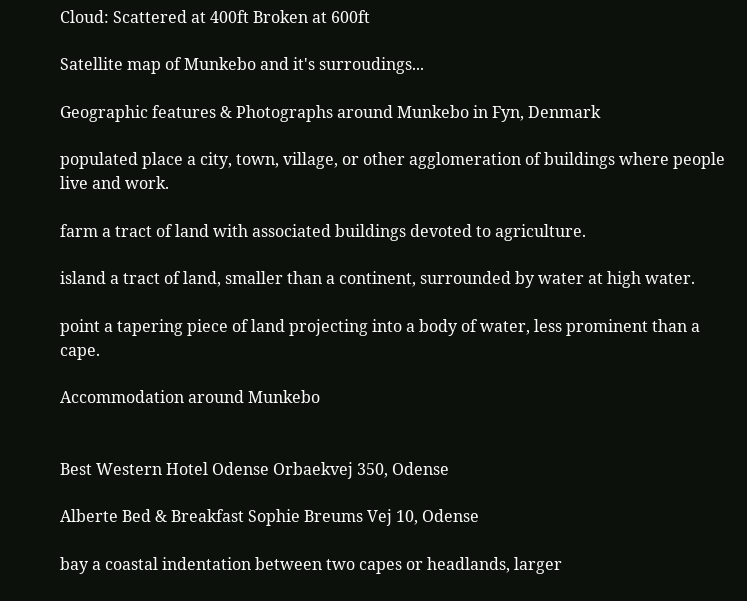Cloud: Scattered at 400ft Broken at 600ft

Satellite map of Munkebo and it's surroudings...

Geographic features & Photographs around Munkebo in Fyn, Denmark

populated place a city, town, village, or other agglomeration of buildings where people live and work.

farm a tract of land with associated buildings devoted to agriculture.

island a tract of land, smaller than a continent, surrounded by water at high water.

point a tapering piece of land projecting into a body of water, less prominent than a cape.

Accommodation around Munkebo


Best Western Hotel Odense Orbaekvej 350, Odense

Alberte Bed & Breakfast Sophie Breums Vej 10, Odense

bay a coastal indentation between two capes or headlands, larger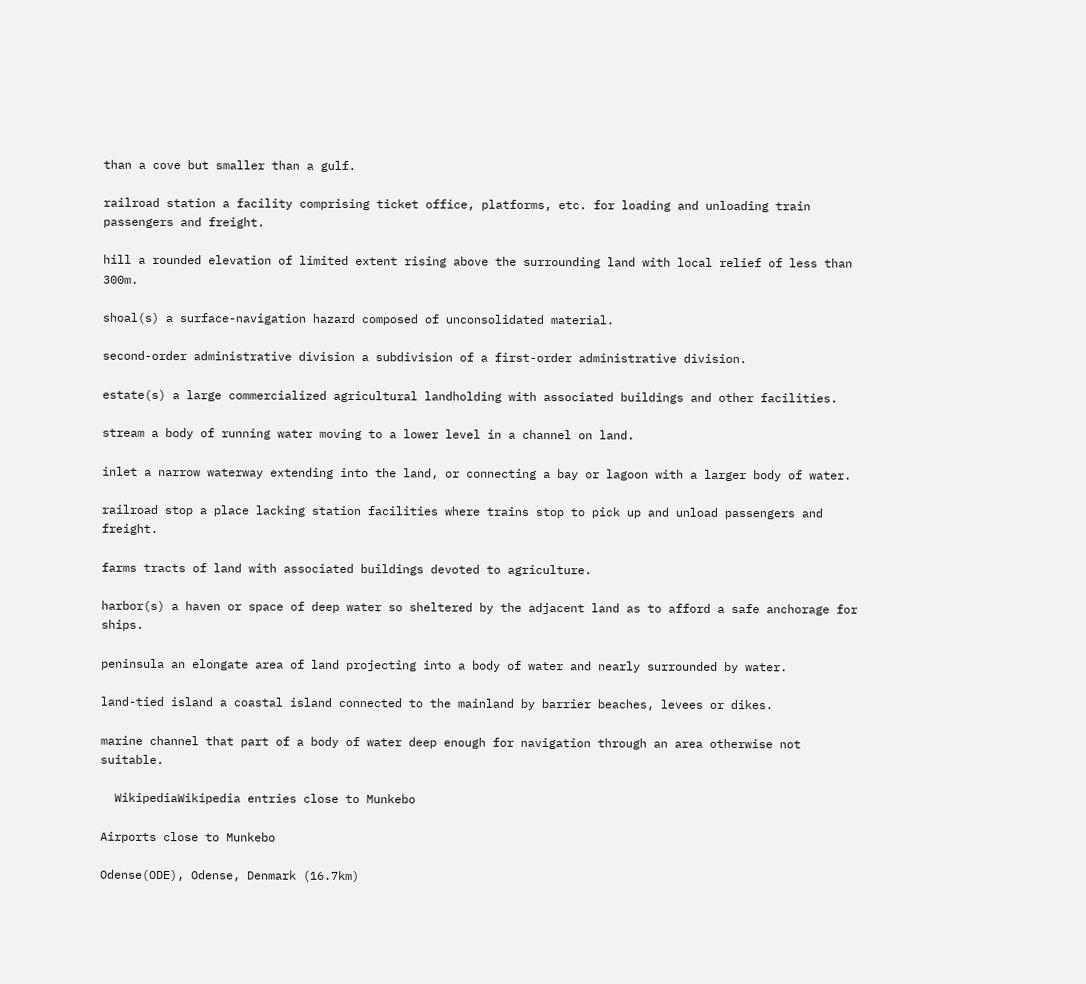than a cove but smaller than a gulf.

railroad station a facility comprising ticket office, platforms, etc. for loading and unloading train passengers and freight.

hill a rounded elevation of limited extent rising above the surrounding land with local relief of less than 300m.

shoal(s) a surface-navigation hazard composed of unconsolidated material.

second-order administrative division a subdivision of a first-order administrative division.

estate(s) a large commercialized agricultural landholding with associated buildings and other facilities.

stream a body of running water moving to a lower level in a channel on land.

inlet a narrow waterway extending into the land, or connecting a bay or lagoon with a larger body of water.

railroad stop a place lacking station facilities where trains stop to pick up and unload passengers and freight.

farms tracts of land with associated buildings devoted to agriculture.

harbor(s) a haven or space of deep water so sheltered by the adjacent land as to afford a safe anchorage for ships.

peninsula an elongate area of land projecting into a body of water and nearly surrounded by water.

land-tied island a coastal island connected to the mainland by barrier beaches, levees or dikes.

marine channel that part of a body of water deep enough for navigation through an area otherwise not suitable.

  WikipediaWikipedia entries close to Munkebo

Airports close to Munkebo

Odense(ODE), Odense, Denmark (16.7km)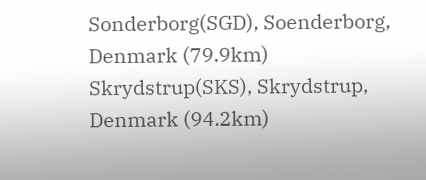Sonderborg(SGD), Soenderborg, Denmark (79.9km)
Skrydstrup(SKS), Skrydstrup, Denmark (94.2km)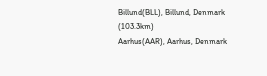Billund(BLL), Billund, Denmark (103.3km)
Aarhus(AAR), Aarhus, Denmark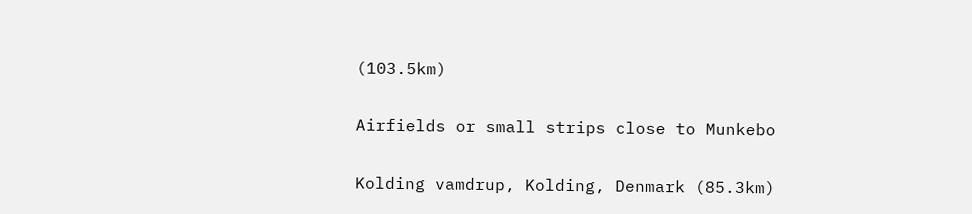(103.5km)

Airfields or small strips close to Munkebo

Kolding vamdrup, Kolding, Denmark (85.3km)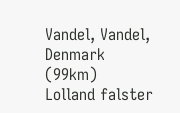Vandel, Vandel, Denmark (99km)
Lolland falster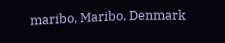maribo, Maribo, Denmark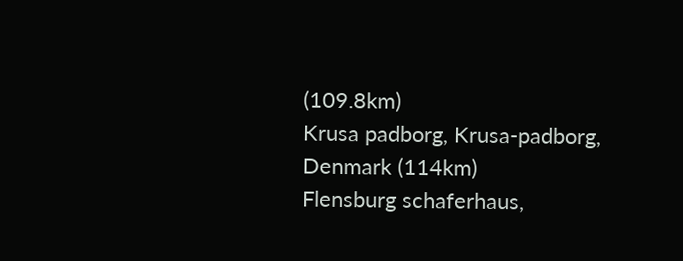(109.8km)
Krusa padborg, Krusa-padborg, Denmark (114km)
Flensburg schaferhaus,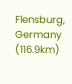Flensburg, Germany (116.9km)